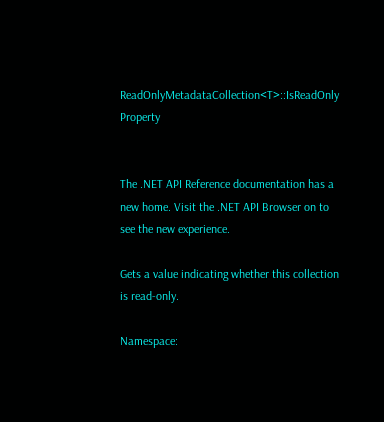ReadOnlyMetadataCollection<T>::IsReadOnly Property


The .NET API Reference documentation has a new home. Visit the .NET API Browser on to see the new experience.

Gets a value indicating whether this collection is read-only.

Namespace: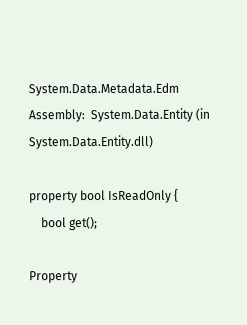System.Data.Metadata.Edm
Assembly:  System.Data.Entity (in System.Data.Entity.dll)

property bool IsReadOnly {
    bool get();

Property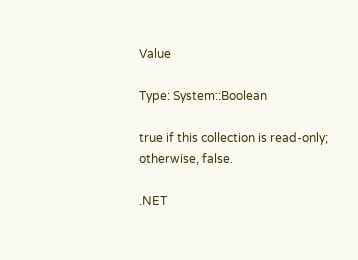Value

Type: System::Boolean

true if this collection is read-only; otherwise, false.

.NET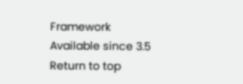Framework
Available since 3.5
Return to top